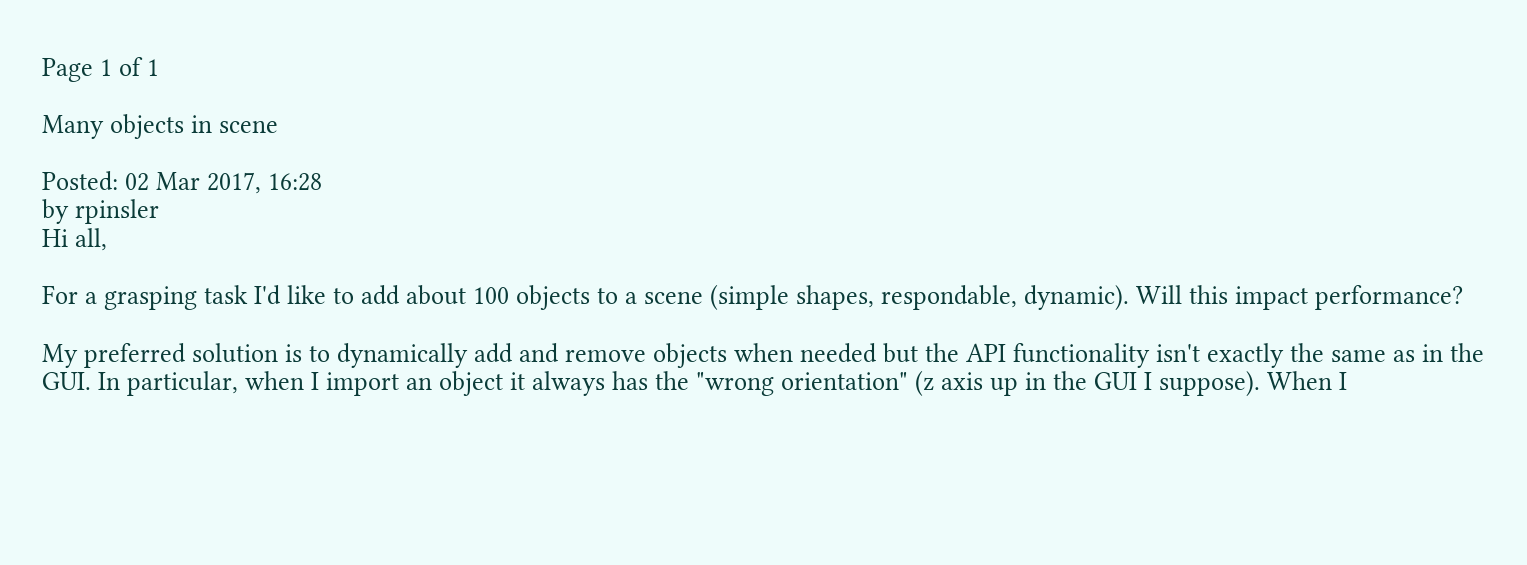Page 1 of 1

Many objects in scene

Posted: 02 Mar 2017, 16:28
by rpinsler
Hi all,

For a grasping task I'd like to add about 100 objects to a scene (simple shapes, respondable, dynamic). Will this impact performance?

My preferred solution is to dynamically add and remove objects when needed but the API functionality isn't exactly the same as in the GUI. In particular, when I import an object it always has the "wrong orientation" (z axis up in the GUI I suppose). When I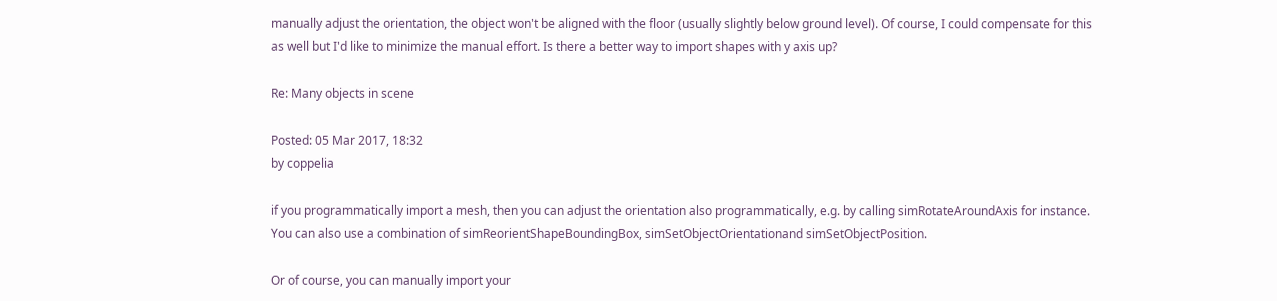manually adjust the orientation, the object won't be aligned with the floor (usually slightly below ground level). Of course, I could compensate for this as well but I'd like to minimize the manual effort. Is there a better way to import shapes with y axis up?

Re: Many objects in scene

Posted: 05 Mar 2017, 18:32
by coppelia

if you programmatically import a mesh, then you can adjust the orientation also programmatically, e.g. by calling simRotateAroundAxis for instance. You can also use a combination of simReorientShapeBoundingBox, simSetObjectOrientationand simSetObjectPosition.

Or of course, you can manually import your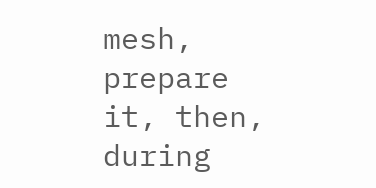mesh, prepare it, then, during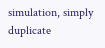simulation, simply duplicate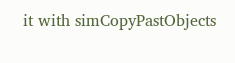it with simCopyPastObjects